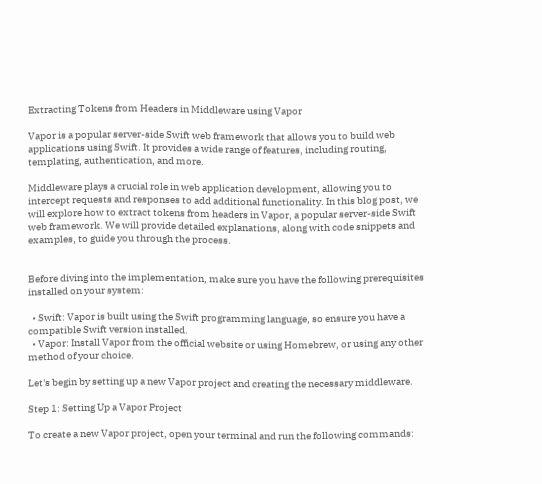Extracting Tokens from Headers in Middleware using Vapor

Vapor is a popular server-side Swift web framework that allows you to build web applications using Swift. It provides a wide range of features, including routing, templating, authentication, and more.

Middleware plays a crucial role in web application development, allowing you to intercept requests and responses to add additional functionality. In this blog post, we will explore how to extract tokens from headers in Vapor, a popular server-side Swift web framework. We will provide detailed explanations, along with code snippets and examples, to guide you through the process.


Before diving into the implementation, make sure you have the following prerequisites installed on your system:

  • Swift: Vapor is built using the Swift programming language, so ensure you have a compatible Swift version installed.
  • Vapor: Install Vapor from the official website or using Homebrew, or using any other method of your choice.

Let's begin by setting up a new Vapor project and creating the necessary middleware.

Step 1: Setting Up a Vapor Project

To create a new Vapor project, open your terminal and run the following commands: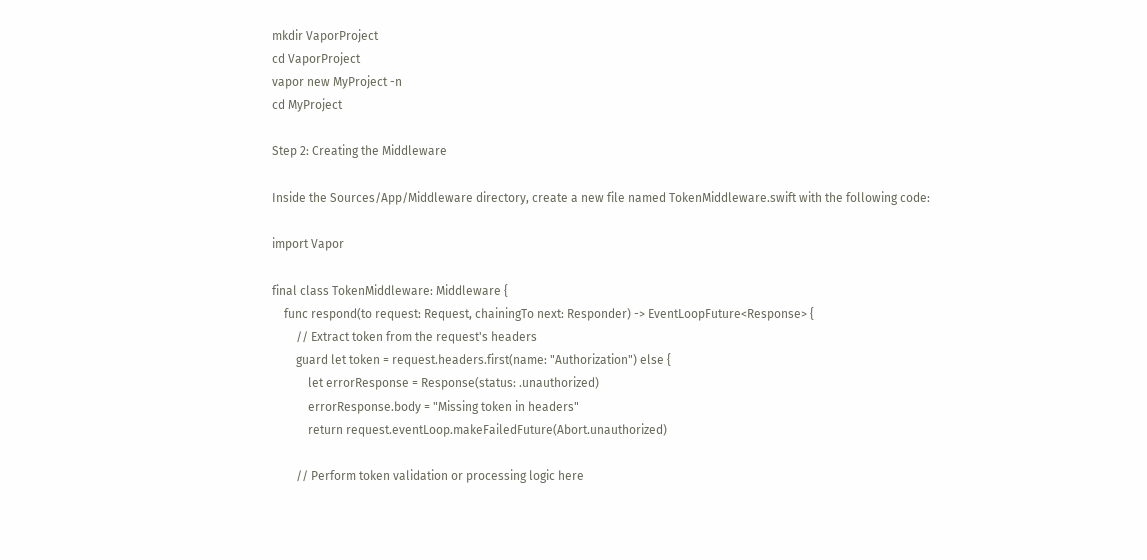mkdir VaporProject
cd VaporProject
vapor new MyProject -n
cd MyProject

Step 2: Creating the Middleware

Inside the Sources/App/Middleware directory, create a new file named TokenMiddleware.swift with the following code:

import Vapor

final class TokenMiddleware: Middleware {
    func respond(to request: Request, chainingTo next: Responder) -> EventLoopFuture<Response> {
        // Extract token from the request's headers
        guard let token = request.headers.first(name: "Authorization") else {
            let errorResponse = Response(status: .unauthorized)
            errorResponse.body = "Missing token in headers"
            return request.eventLoop.makeFailedFuture(Abort.unauthorized)

        // Perform token validation or processing logic here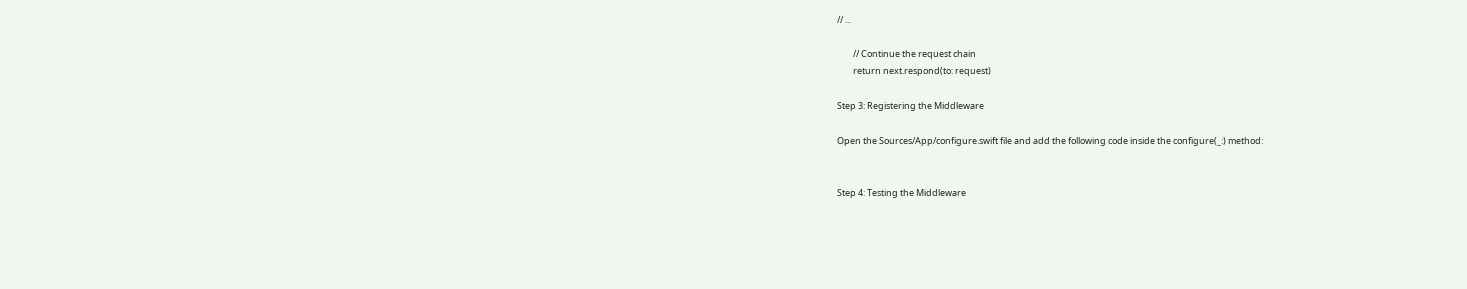// ...

        // Continue the request chain
        return next.respond(to: request)

Step 3: Registering the Middleware

Open the Sources/App/configure.swift file and add the following code inside the configure(_:) method:


Step 4: Testing the Middleware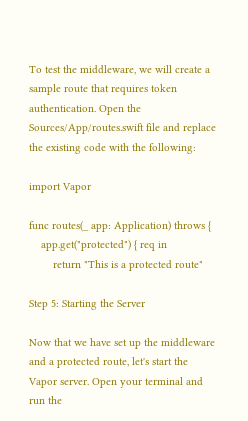To test the middleware, we will create a sample route that requires token authentication. Open the Sources/App/routes.swift file and replace the existing code with the following:

import Vapor

func routes(_ app: Application) throws {
    app.get("protected") { req in
        return "This is a protected route"

Step 5: Starting the Server

Now that we have set up the middleware and a protected route, let's start the Vapor server. Open your terminal and run the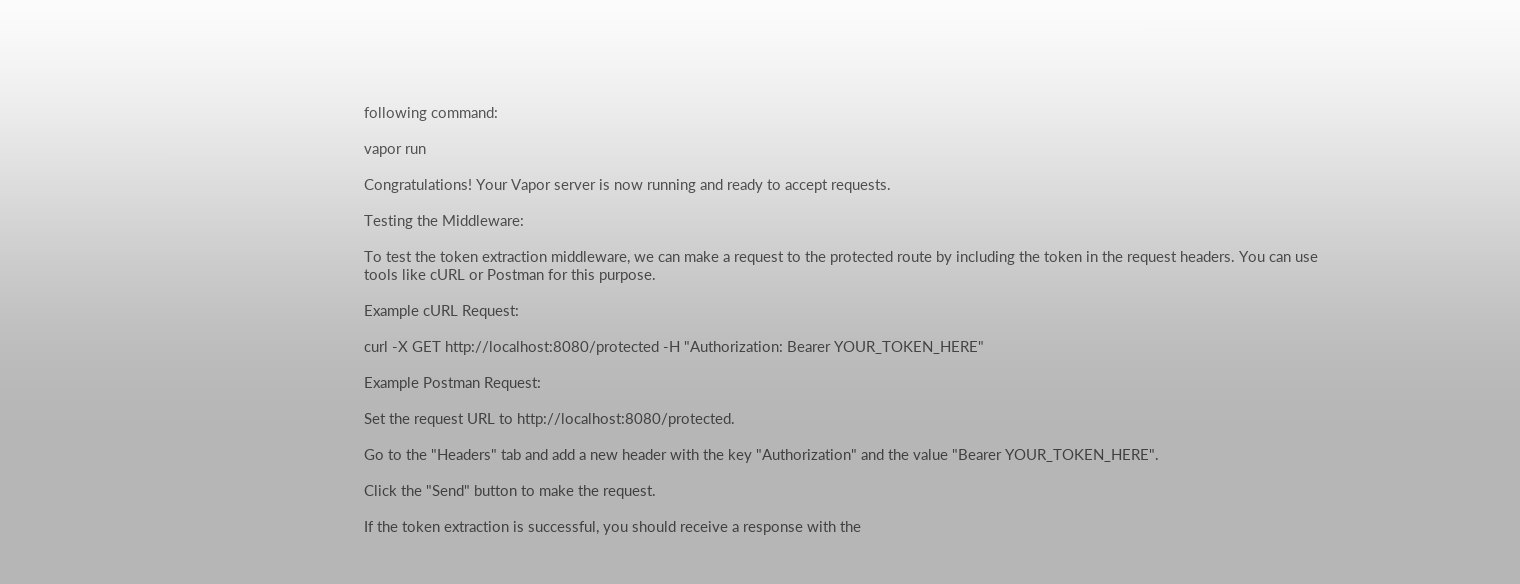following command:

vapor run

Congratulations! Your Vapor server is now running and ready to accept requests.

Testing the Middleware:

To test the token extraction middleware, we can make a request to the protected route by including the token in the request headers. You can use tools like cURL or Postman for this purpose.

Example cURL Request:

curl -X GET http://localhost:8080/protected -H "Authorization: Bearer YOUR_TOKEN_HERE"

Example Postman Request:

Set the request URL to http://localhost:8080/protected.

Go to the "Headers" tab and add a new header with the key "Authorization" and the value "Bearer YOUR_TOKEN_HERE".

Click the "Send" button to make the request.

If the token extraction is successful, you should receive a response with the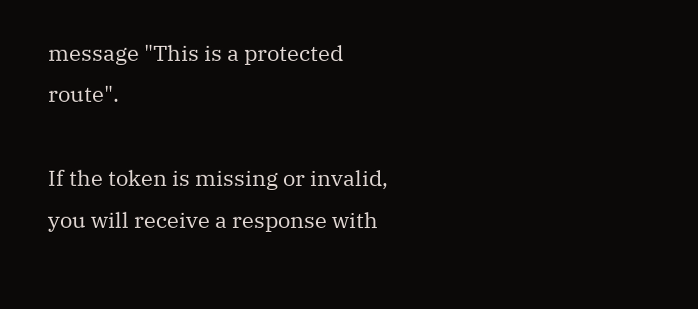message "This is a protected route".

If the token is missing or invalid, you will receive a response with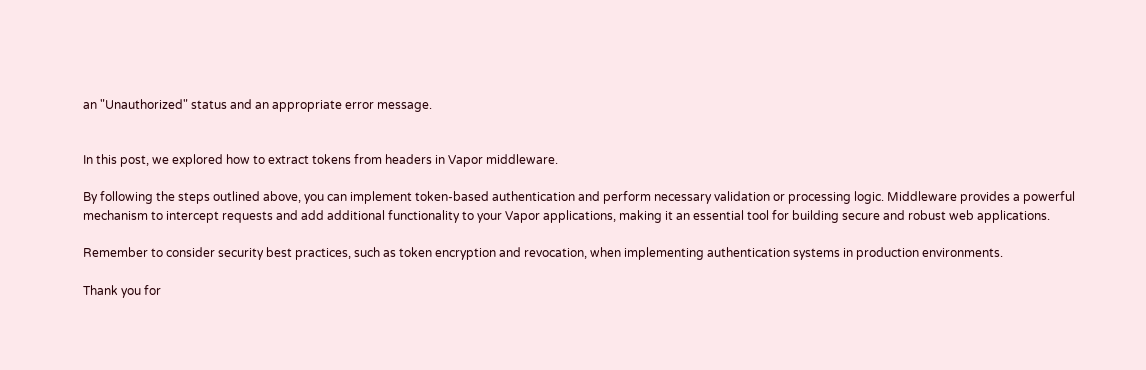an "Unauthorized" status and an appropriate error message.


In this post, we explored how to extract tokens from headers in Vapor middleware.

By following the steps outlined above, you can implement token-based authentication and perform necessary validation or processing logic. Middleware provides a powerful mechanism to intercept requests and add additional functionality to your Vapor applications, making it an essential tool for building secure and robust web applications.

Remember to consider security best practices, such as token encryption and revocation, when implementing authentication systems in production environments.

Thank you for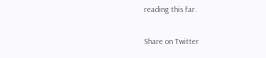reading this far.

Share on Twitter